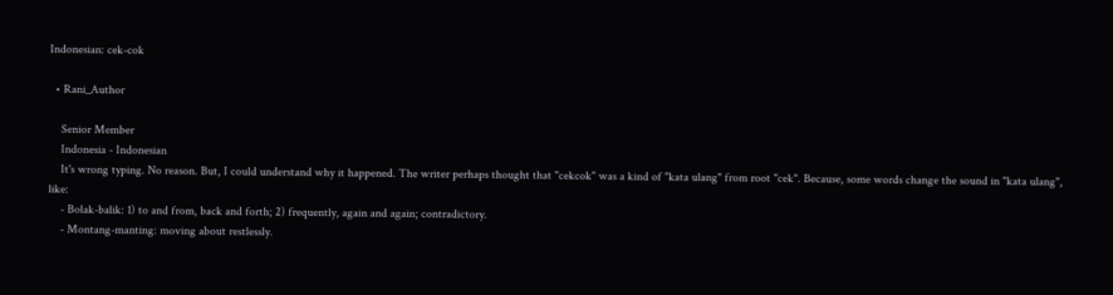Indonesian: cek-cok

  • Rani_Author

    Senior Member
    Indonesia - Indonesian
    It's wrong typing. No reason. But, I could understand why it happened. The writer perhaps thought that "cekcok" was a kind of "kata ulang" from root "cek". Because, some words change the sound in "kata ulang", like:
    - Bolak-balik: 1) to and from, back and forth; 2) frequently, again and again; contradictory.
    - Montang-manting: moving about restlessly.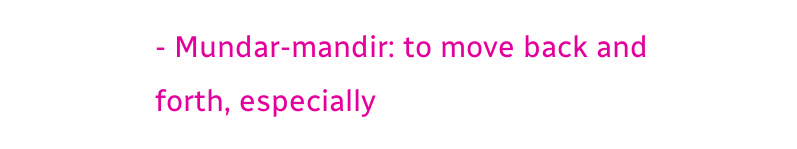- Mundar-mandir: to move back and forth, especially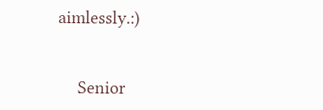aimlessly.:)


    Senior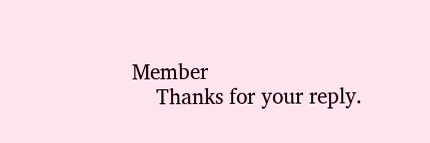Member
    Thanks for your reply.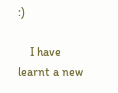:)

    I have learnt a new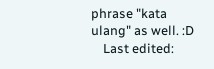phrase "kata ulang" as well. :D
    Last edited: